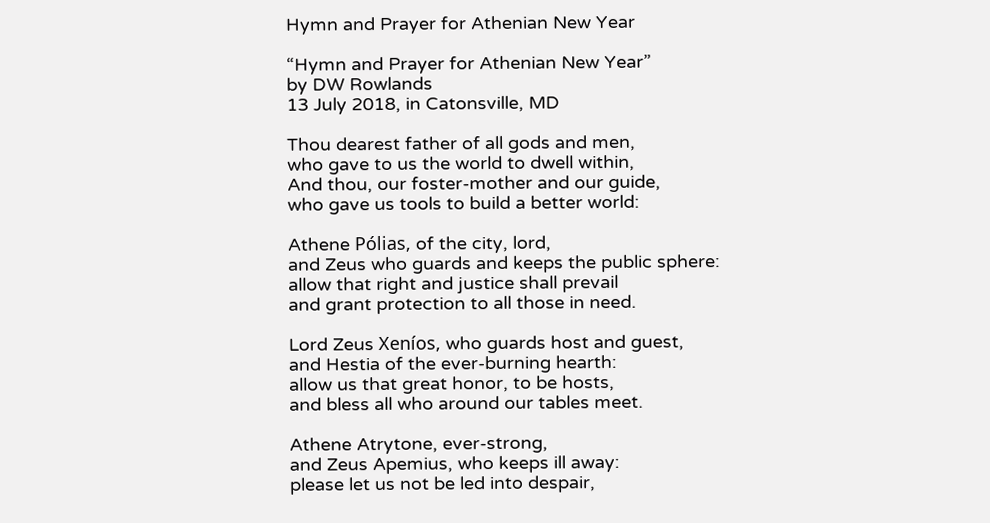Hymn and Prayer for Athenian New Year

“Hymn and Prayer for Athenian New Year”
by DW Rowlands
13 July 2018, in Catonsville, MD

Thou dearest father of all gods and men,
who gave to us the world to dwell within,
And thou, our foster-mother and our guide,
who gave us tools to build a better world:

Athene Pólias, of the city, lord,
and Zeus who guards and keeps the public sphere:
allow that right and justice shall prevail
and grant protection to all those in need.

Lord Zeus Xeníos, who guards host and guest,
and Hestia of the ever-burning hearth:
allow us that great honor, to be hosts,
and bless all who around our tables meet.

Athene Atrytone, ever-strong,
and Zeus Apemius, who keeps ill away:
please let us not be led into despair,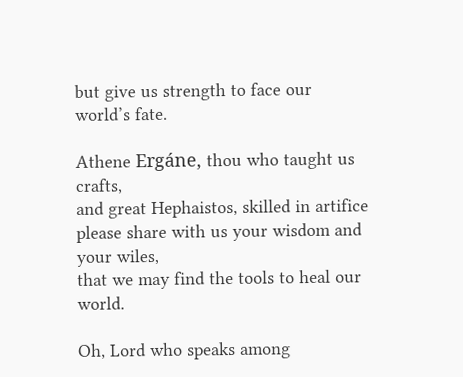but give us strength to face our world’s fate.

Athene Ergáne, thou who taught us crafts,
and great Hephaistos, skilled in artifice
please share with us your wisdom and your wiles,
that we may find the tools to heal our world.

Oh, Lord who speaks among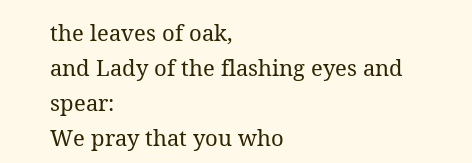the leaves of oak,
and Lady of the flashing eyes and spear:
We pray that you who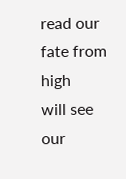read our fate from high
will see our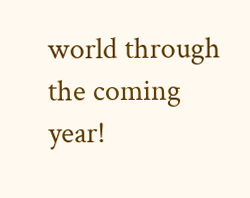world through the coming year!